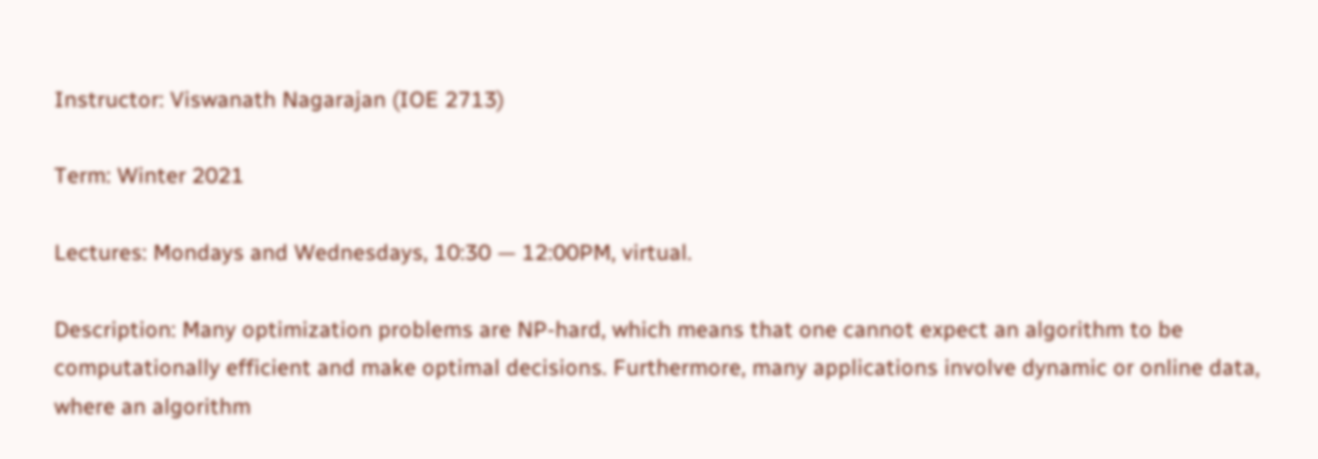Instructor: Viswanath Nagarajan (IOE 2713)

Term: Winter 2021

Lectures: Mondays and Wednesdays, 10:30 — 12:00PM, virtual.

Description: Many optimization problems are NP-hard, which means that one cannot expect an algorithm to be computationally efficient and make optimal decisions. Furthermore, many applications involve dynamic or online data, where an algorithm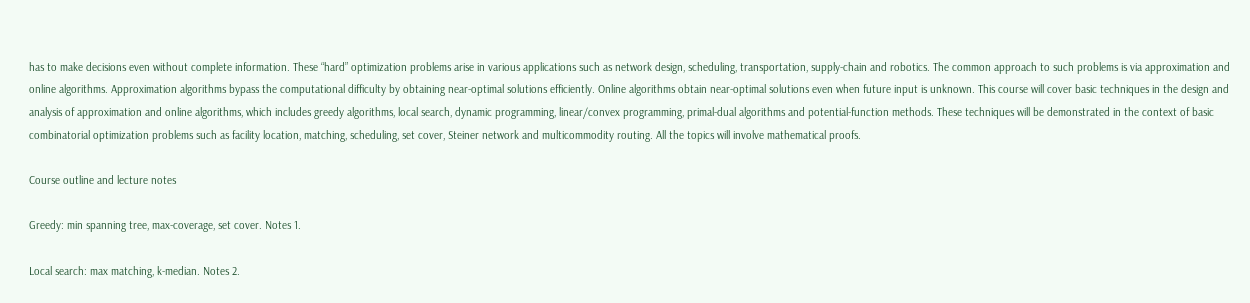has to make decisions even without complete information. These “hard” optimization problems arise in various applications such as network design, scheduling, transportation, supply-chain and robotics. The common approach to such problems is via approximation and online algorithms. Approximation algorithms bypass the computational difficulty by obtaining near-optimal solutions efficiently. Online algorithms obtain near-optimal solutions even when future input is unknown. This course will cover basic techniques in the design and analysis of approximation and online algorithms, which includes greedy algorithms, local search, dynamic programming, linear/convex programming, primal-dual algorithms and potential-function methods. These techniques will be demonstrated in the context of basic combinatorial optimization problems such as facility location, matching, scheduling, set cover, Steiner network and multicommodity routing. All the topics will involve mathematical proofs.

Course outline and lecture notes

Greedy: min spanning tree, max-coverage, set cover. Notes 1.

Local search: max matching, k-median. Notes 2.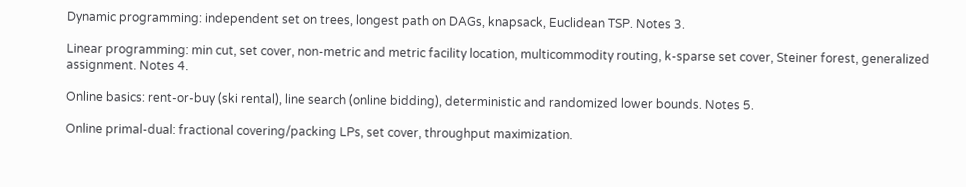Dynamic programming: independent set on trees, longest path on DAGs, knapsack, Euclidean TSP. Notes 3.

Linear programming: min cut, set cover, non-metric and metric facility location, multicommodity routing, k-sparse set cover, Steiner forest, generalized assignment. Notes 4.

Online basics: rent-or-buy (ski rental), line search (online bidding), deterministic and randomized lower bounds. Notes 5.

Online primal-dual: fractional covering/packing LPs, set cover, throughput maximization.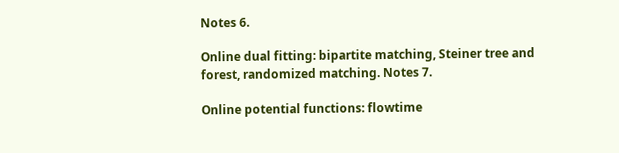Notes 6.

Online dual fitting: bipartite matching, Steiner tree and forest, randomized matching. Notes 7.

Online potential functions: flowtime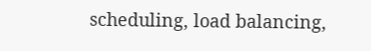scheduling, load balancing,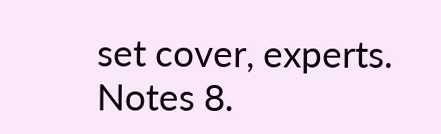set cover, experts. Notes 8.